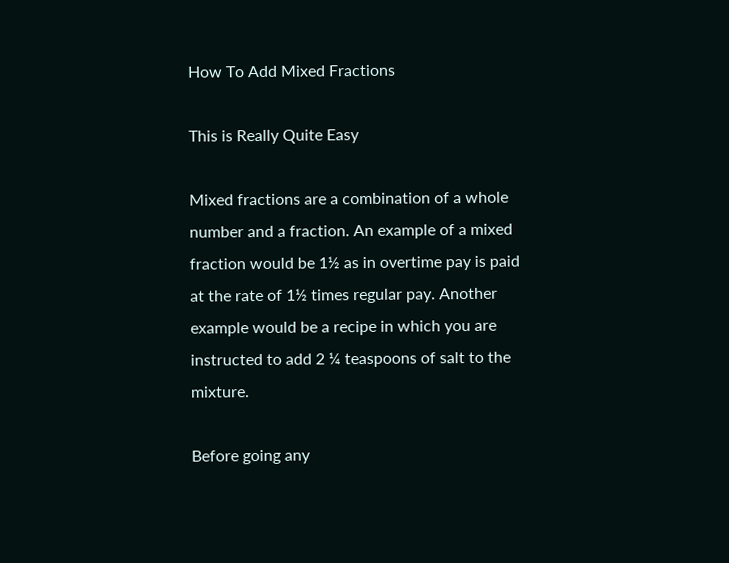How To Add Mixed Fractions

This is Really Quite Easy

Mixed fractions are a combination of a whole number and a fraction. An example of a mixed fraction would be 1½ as in overtime pay is paid at the rate of 1½ times regular pay. Another example would be a recipe in which you are instructed to add 2 ¼ teaspoons of salt to the mixture.

Before going any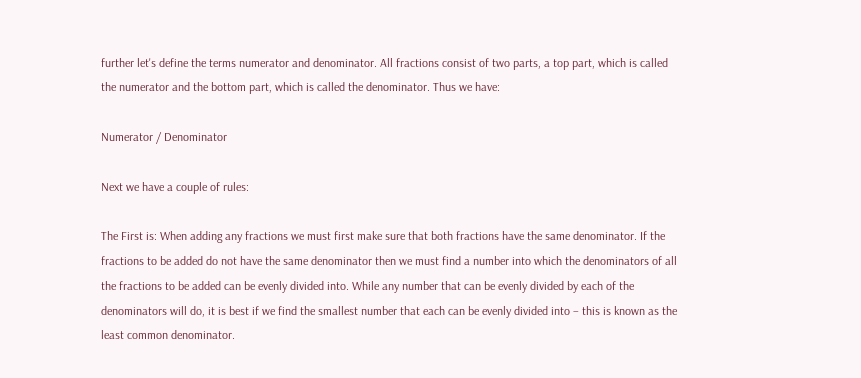further let's define the terms numerator and denominator. All fractions consist of two parts, a top part, which is called the numerator and the bottom part, which is called the denominator. Thus we have:

Numerator / Denominator

Next we have a couple of rules:

The First is: When adding any fractions we must first make sure that both fractions have the same denominator. If the fractions to be added do not have the same denominator then we must find a number into which the denominators of all the fractions to be added can be evenly divided into. While any number that can be evenly divided by each of the denominators will do, it is best if we find the smallest number that each can be evenly divided into – this is known as the least common denominator.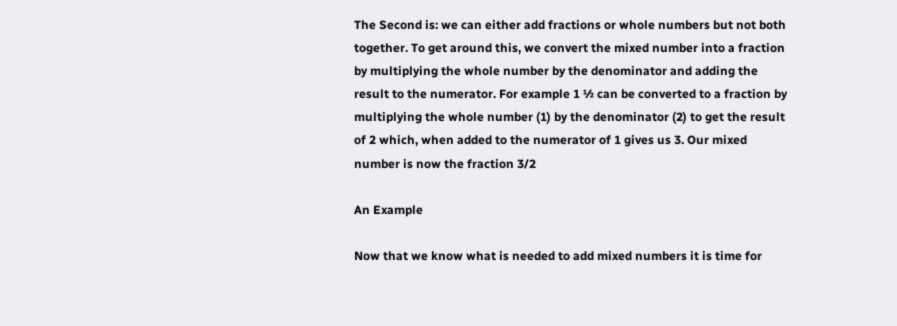The Second is: we can either add fractions or whole numbers but not both together. To get around this, we convert the mixed number into a fraction by multiplying the whole number by the denominator and adding the result to the numerator. For example 1 ½ can be converted to a fraction by multiplying the whole number (1) by the denominator (2) to get the result of 2 which, when added to the numerator of 1 gives us 3. Our mixed number is now the fraction 3/2

An Example

Now that we know what is needed to add mixed numbers it is time for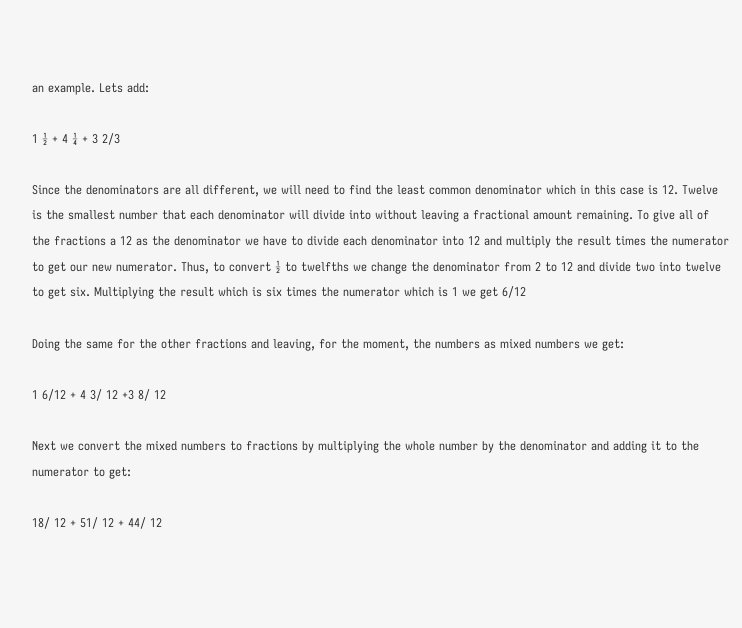an example. Lets add:

1 ½ + 4 ¼ + 3 2/3

Since the denominators are all different, we will need to find the least common denominator which in this case is 12. Twelve is the smallest number that each denominator will divide into without leaving a fractional amount remaining. To give all of the fractions a 12 as the denominator we have to divide each denominator into 12 and multiply the result times the numerator to get our new numerator. Thus, to convert ½ to twelfths we change the denominator from 2 to 12 and divide two into twelve to get six. Multiplying the result which is six times the numerator which is 1 we get 6/12

Doing the same for the other fractions and leaving, for the moment, the numbers as mixed numbers we get:

1 6/12 + 4 3/ 12 +3 8/ 12

Next we convert the mixed numbers to fractions by multiplying the whole number by the denominator and adding it to the numerator to get:

18/ 12 + 51/ 12 + 44/ 12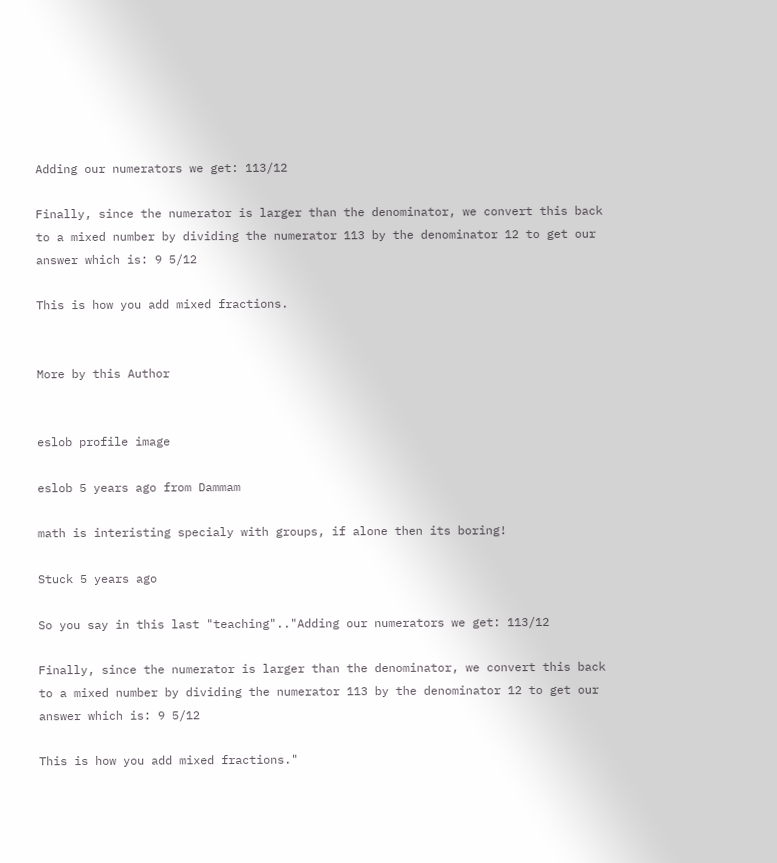Adding our numerators we get: 113/12

Finally, since the numerator is larger than the denominator, we convert this back to a mixed number by dividing the numerator 113 by the denominator 12 to get our answer which is: 9 5/12

This is how you add mixed fractions.


More by this Author


eslob profile image

eslob 5 years ago from Dammam

math is interisting specialy with groups, if alone then its boring!

Stuck 5 years ago

So you say in this last "teaching".."Adding our numerators we get: 113/12

Finally, since the numerator is larger than the denominator, we convert this back to a mixed number by dividing the numerator 113 by the denominator 12 to get our answer which is: 9 5/12

This is how you add mixed fractions."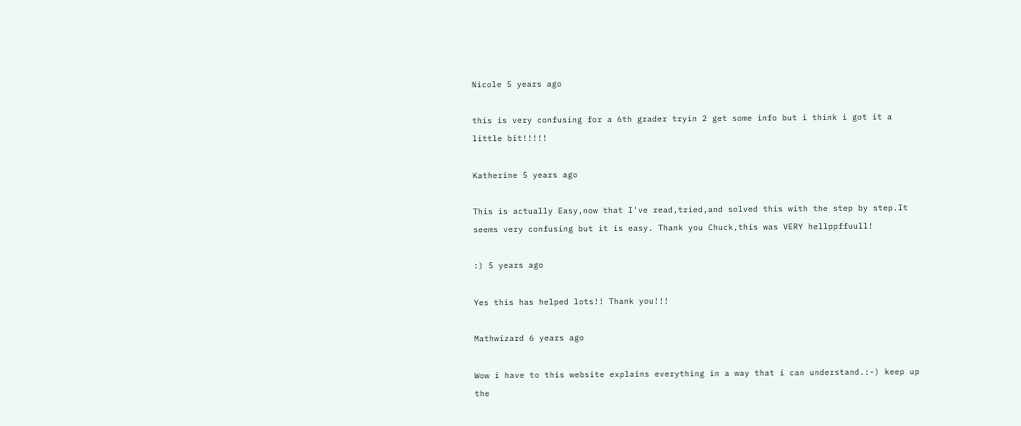Nicole 5 years ago

this is very confusing for a 6th grader tryin 2 get some info but i think i got it a little bit!!!!!

Katherine 5 years ago

This is actually Easy,now that I've read,tried,and solved this with the step by step.It seems very confusing but it is easy. Thank you Chuck,this was VERY hellppffuull!

:) 5 years ago

Yes this has helped lots!! Thank you!!!

Mathwizard 6 years ago

Wow i have to this website explains everything in a way that i can understand.:-) keep up the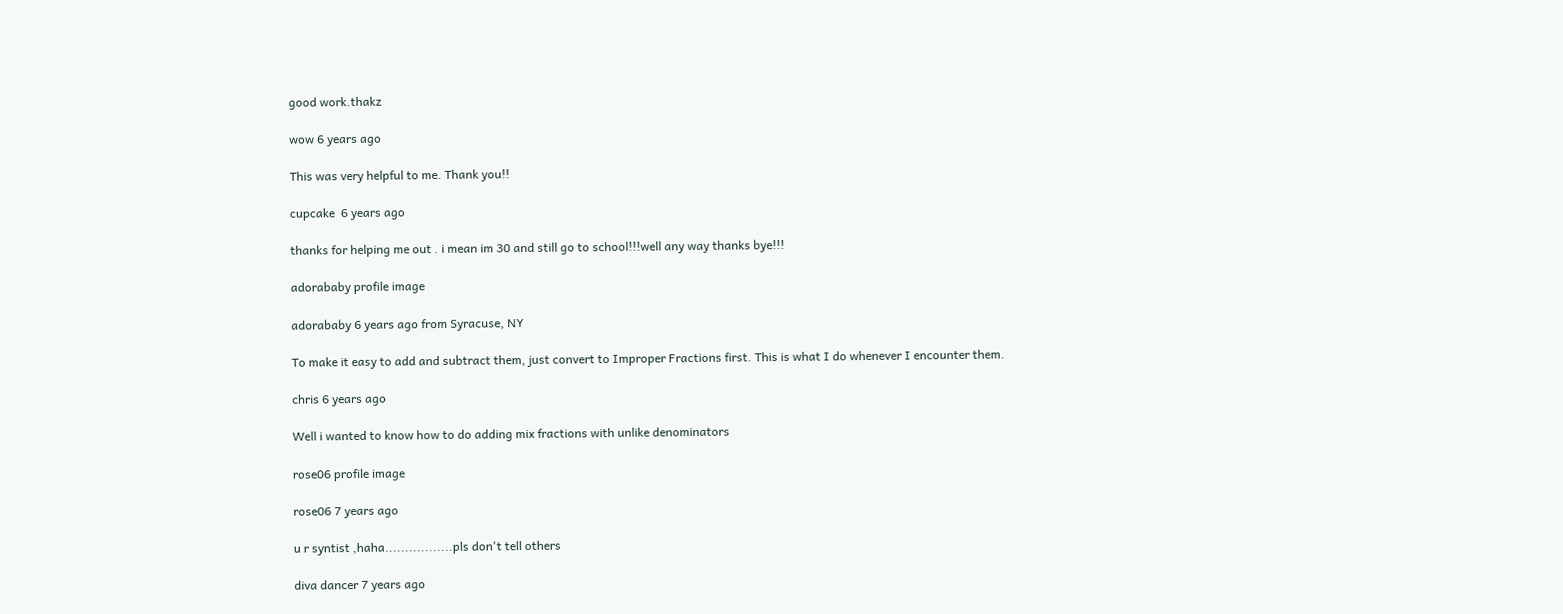good work.thakz

wow 6 years ago

This was very helpful to me. Thank you!!

cupcake  6 years ago

thanks for helping me out . i mean im 30 and still go to school!!!well any way thanks bye!!!

adorababy profile image

adorababy 6 years ago from Syracuse, NY

To make it easy to add and subtract them, just convert to Improper Fractions first. This is what I do whenever I encounter them.

chris 6 years ago

Well i wanted to know how to do adding mix fractions with unlike denominators

rose06 profile image

rose06 7 years ago

u r syntist ,haha.................pls don't tell others

diva dancer 7 years ago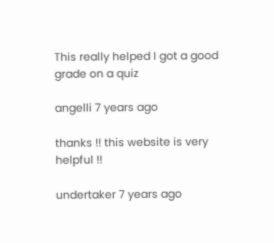This really helped I got a good grade on a quiz

angelli 7 years ago

thanks !! this website is very helpful !!

undertaker 7 years ago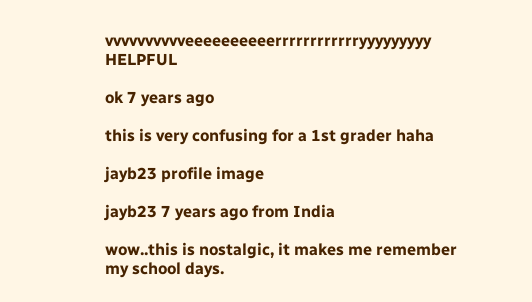vvvvvvvvvveeeeeeeeeerrrrrrrrrrrryyyyyyyyy HELPFUL

ok 7 years ago

this is very confusing for a 1st grader haha

jayb23 profile image

jayb23 7 years ago from India

wow..this is nostalgic, it makes me remember my school days.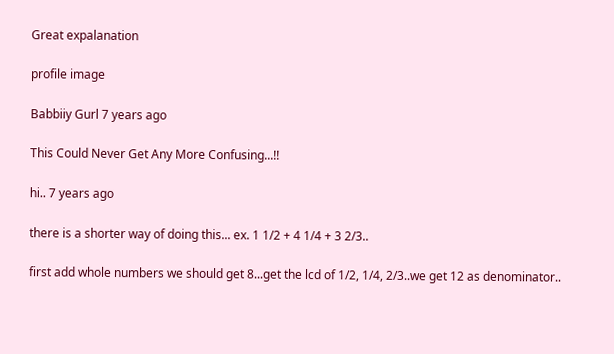Great expalanation

profile image

Babbiiy Gurl 7 years ago

This Could Never Get Any More Confusing...!!

hi.. 7 years ago

there is a shorter way of doing this... ex. 1 1/2 + 4 1/4 + 3 2/3..

first add whole numbers we should get 8...get the lcd of 1/2, 1/4, 2/3..we get 12 as denominator..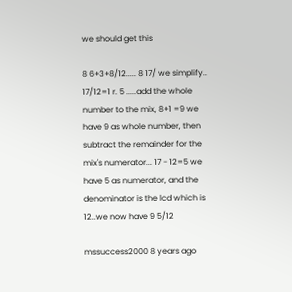we should get this

8 6+3+8/12..... 8 17/ we simplify.. 17/12=1 r. 5 .....add the whole number to the mix, 8+1 =9 we have 9 as whole number, then subtract the remainder for the mix's numerator... 17 - 12=5 we have 5 as numerator, and the denominator is the lcd which is 12..we now have 9 5/12

mssuccess2000 8 years ago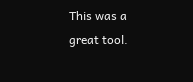This was a great tool.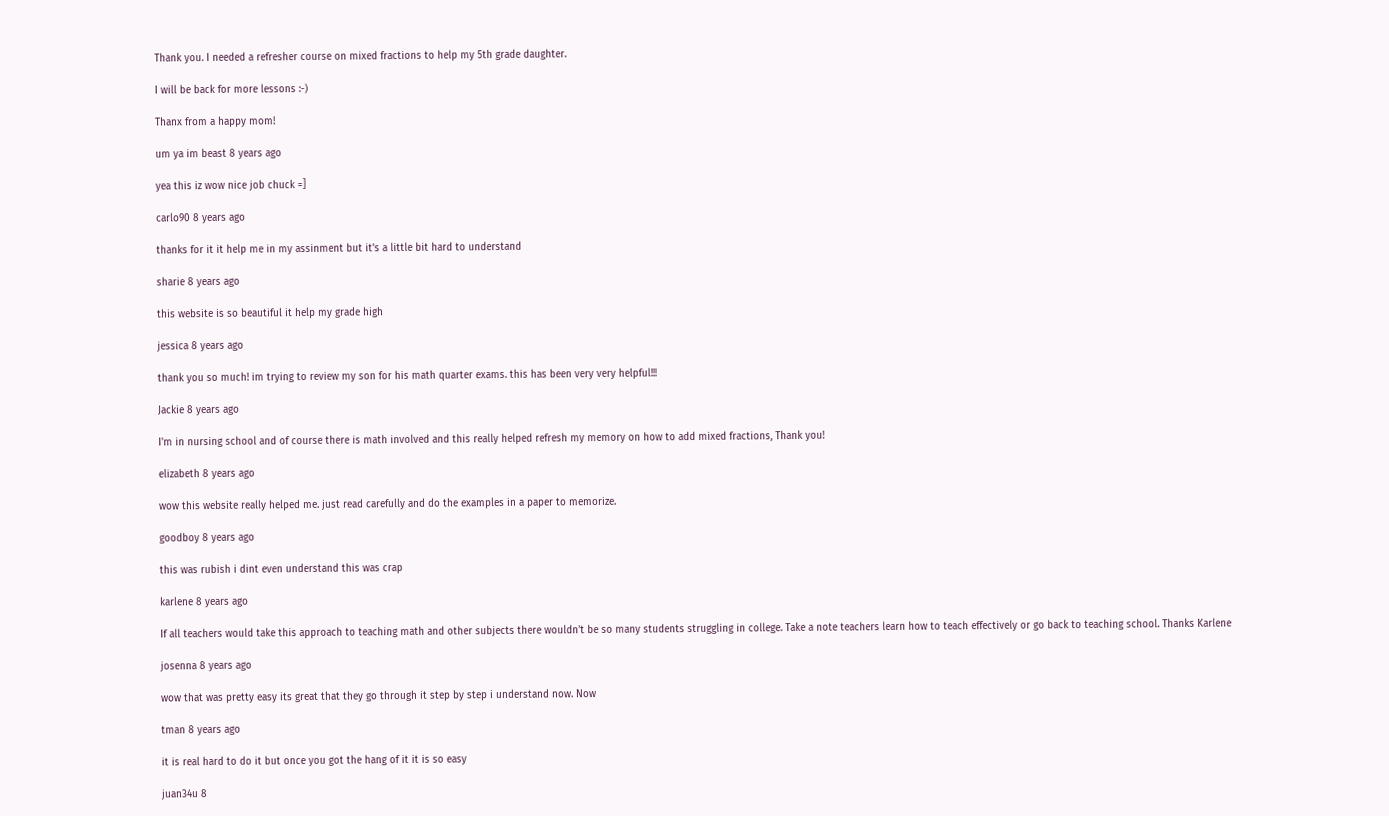Thank you. I needed a refresher course on mixed fractions to help my 5th grade daughter.

I will be back for more lessons :-)

Thanx from a happy mom!

um ya im beast 8 years ago

yea this iz wow nice job chuck =]

carlo90 8 years ago

thanks for it it help me in my assinment but it's a little bit hard to understand

sharie 8 years ago

this website is so beautiful it help my grade high

jessica 8 years ago

thank you so much! im trying to review my son for his math quarter exams. this has been very very helpful!!!

Jackie 8 years ago

I'm in nursing school and of course there is math involved and this really helped refresh my memory on how to add mixed fractions, Thank you!

elizabeth 8 years ago

wow this website really helped me. just read carefully and do the examples in a paper to memorize.

goodboy 8 years ago

this was rubish i dint even understand this was crap

karlene 8 years ago

If all teachers would take this approach to teaching math and other subjects there wouldn't be so many students struggling in college. Take a note teachers learn how to teach effectively or go back to teaching school. Thanks Karlene

josenna 8 years ago

wow that was pretty easy its great that they go through it step by step i understand now. Now

tman 8 years ago

it is real hard to do it but once you got the hang of it it is so easy

juan34u 8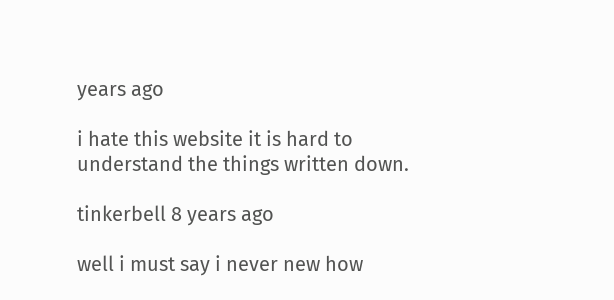years ago

i hate this website it is hard to understand the things written down.

tinkerbell 8 years ago

well i must say i never new how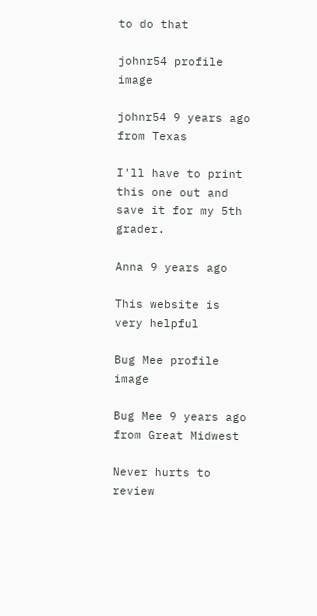to do that

johnr54 profile image

johnr54 9 years ago from Texas

I'll have to print this one out and save it for my 5th grader.

Anna 9 years ago

This website is very helpful

Bug Mee profile image

Bug Mee 9 years ago from Great Midwest

Never hurts to review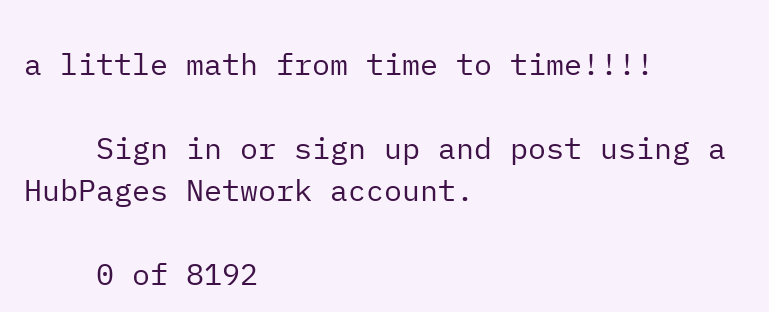a little math from time to time!!!!

    Sign in or sign up and post using a HubPages Network account.

    0 of 8192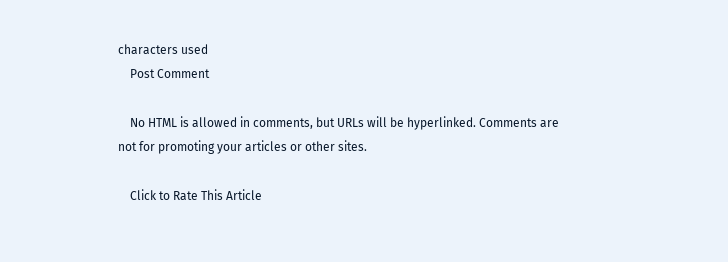characters used
    Post Comment

    No HTML is allowed in comments, but URLs will be hyperlinked. Comments are not for promoting your articles or other sites.

    Click to Rate This Article